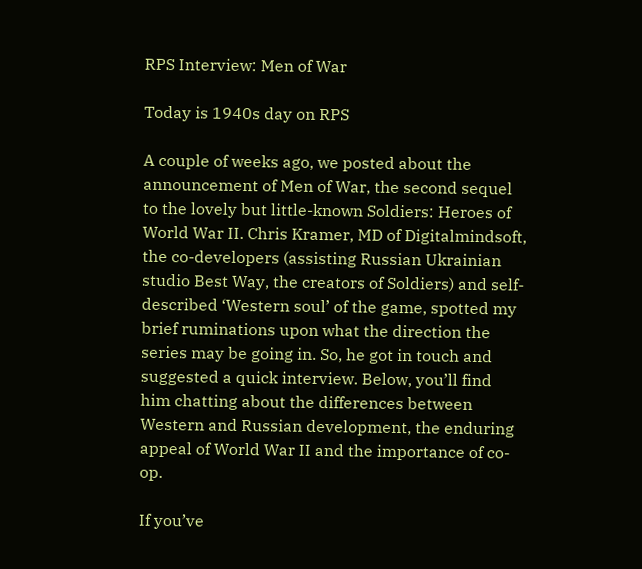RPS Interview: Men of War

Today is 1940s day on RPS

A couple of weeks ago, we posted about the announcement of Men of War, the second sequel to the lovely but little-known Soldiers: Heroes of World War II. Chris Kramer, MD of Digitalmindsoft, the co-developers (assisting Russian Ukrainian studio Best Way, the creators of Soldiers) and self-described ‘Western soul’ of the game, spotted my brief ruminations upon what the direction the series may be going in. So, he got in touch and suggested a quick interview. Below, you’ll find him chatting about the differences between Western and Russian development, the enduring appeal of World War II and the importance of co-op.

If you’ve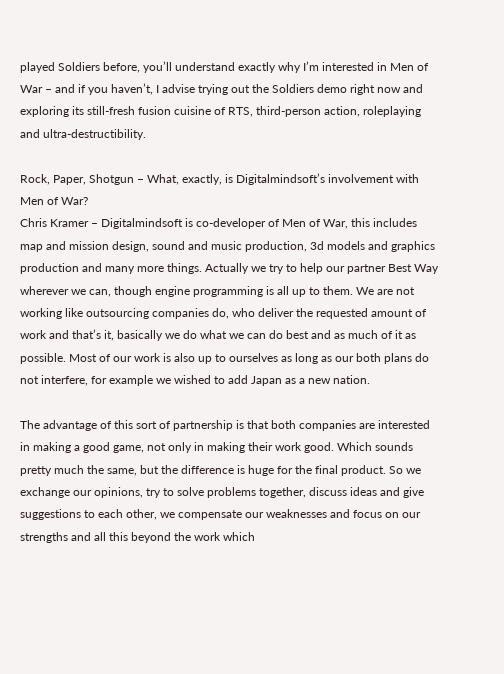played Soldiers before, you’ll understand exactly why I’m interested in Men of War – and if you haven’t, I advise trying out the Soldiers demo right now and exploring its still-fresh fusion cuisine of RTS, third-person action, roleplaying and ultra-destructibility.

Rock, Paper, Shotgun – What, exactly, is Digitalmindsoft’s involvement with Men of War?
Chris Kramer – Digitalmindsoft is co-developer of Men of War, this includes map and mission design, sound and music production, 3d models and graphics production and many more things. Actually we try to help our partner Best Way wherever we can, though engine programming is all up to them. We are not working like outsourcing companies do, who deliver the requested amount of work and that’s it, basically we do what we can do best and as much of it as possible. Most of our work is also up to ourselves as long as our both plans do not interfere, for example we wished to add Japan as a new nation.

The advantage of this sort of partnership is that both companies are interested in making a good game, not only in making their work good. Which sounds pretty much the same, but the difference is huge for the final product. So we exchange our opinions, try to solve problems together, discuss ideas and give suggestions to each other, we compensate our weaknesses and focus on our strengths and all this beyond the work which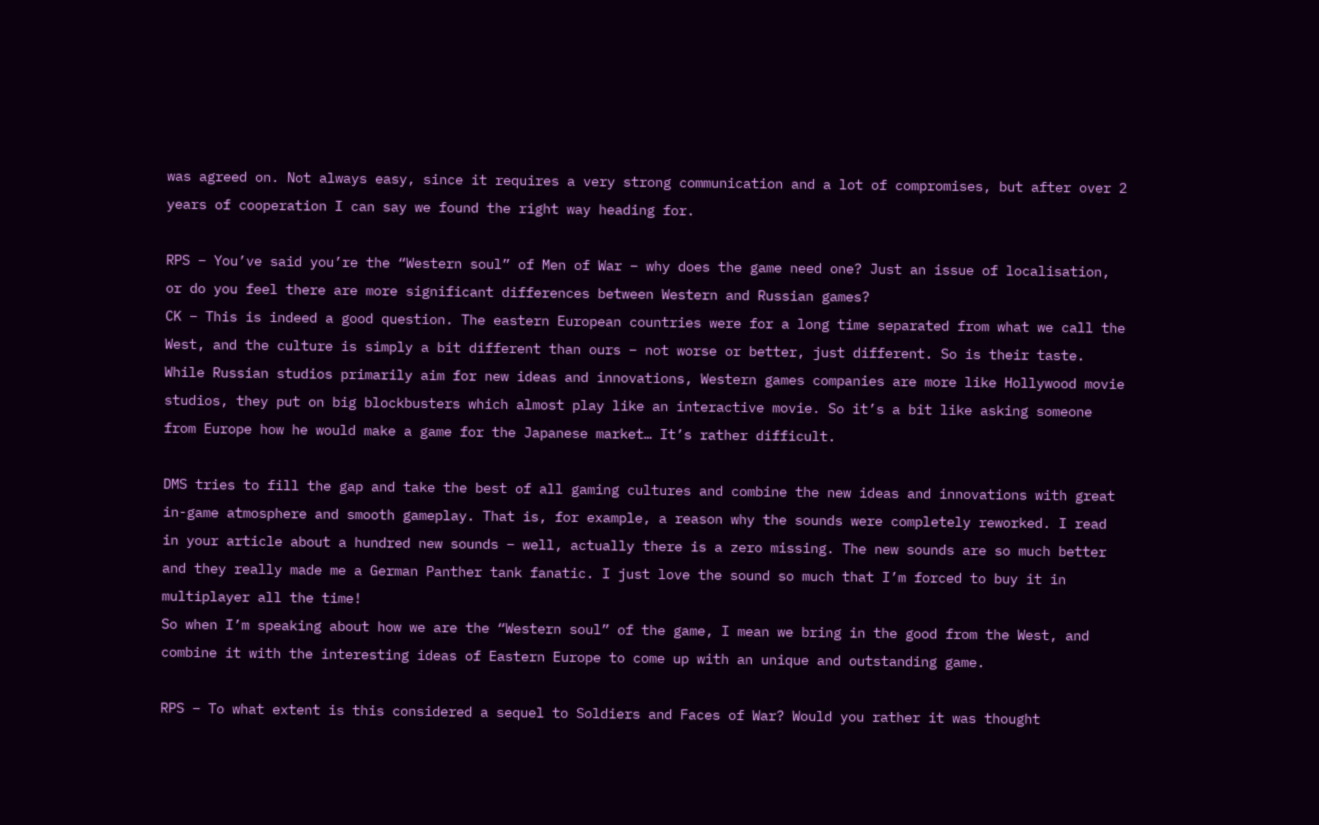was agreed on. Not always easy, since it requires a very strong communication and a lot of compromises, but after over 2 years of cooperation I can say we found the right way heading for.

RPS – You’ve said you’re the “Western soul” of Men of War – why does the game need one? Just an issue of localisation, or do you feel there are more significant differences between Western and Russian games?
CK – This is indeed a good question. The eastern European countries were for a long time separated from what we call the West, and the culture is simply a bit different than ours – not worse or better, just different. So is their taste. While Russian studios primarily aim for new ideas and innovations, Western games companies are more like Hollywood movie studios, they put on big blockbusters which almost play like an interactive movie. So it’s a bit like asking someone from Europe how he would make a game for the Japanese market… It’s rather difficult.

DMS tries to fill the gap and take the best of all gaming cultures and combine the new ideas and innovations with great in-game atmosphere and smooth gameplay. That is, for example, a reason why the sounds were completely reworked. I read in your article about a hundred new sounds – well, actually there is a zero missing. The new sounds are so much better and they really made me a German Panther tank fanatic. I just love the sound so much that I’m forced to buy it in multiplayer all the time!
So when I’m speaking about how we are the “Western soul” of the game, I mean we bring in the good from the West, and combine it with the interesting ideas of Eastern Europe to come up with an unique and outstanding game.

RPS – To what extent is this considered a sequel to Soldiers and Faces of War? Would you rather it was thought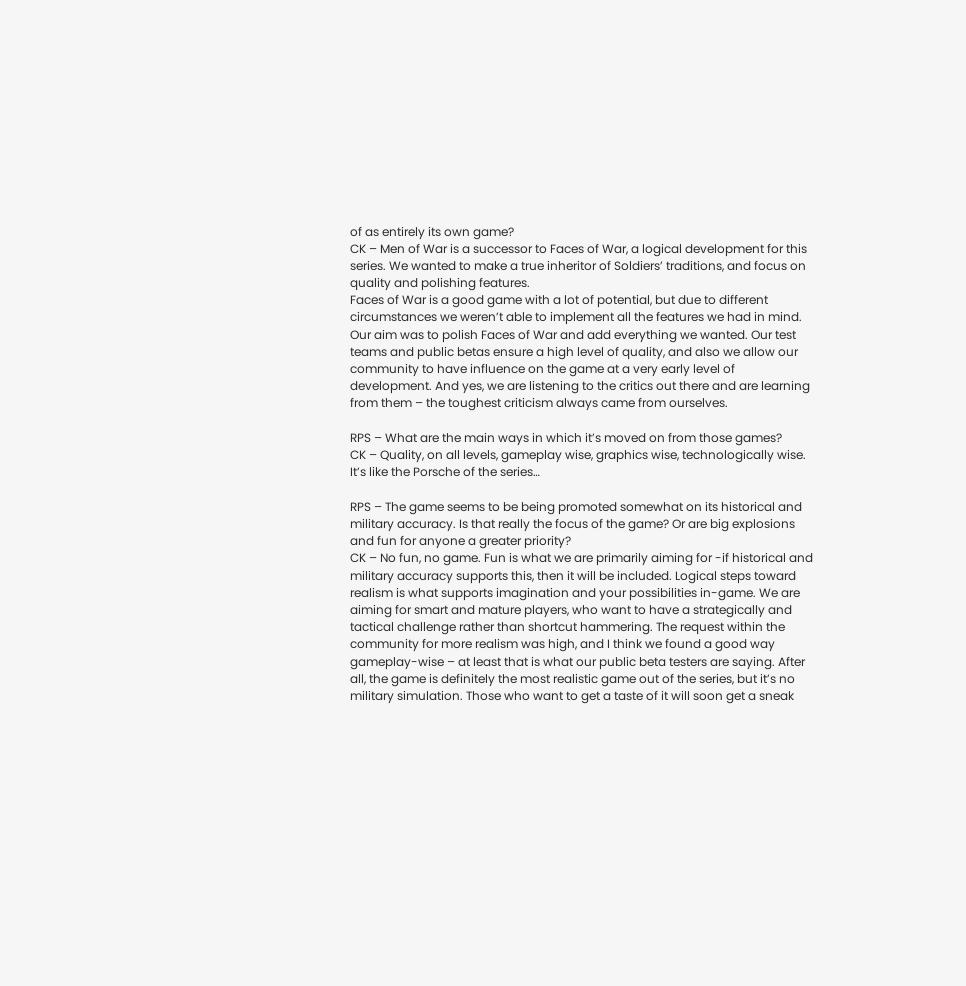of as entirely its own game?
CK – Men of War is a successor to Faces of War, a logical development for this series. We wanted to make a true inheritor of Soldiers’ traditions, and focus on quality and polishing features.
Faces of War is a good game with a lot of potential, but due to different circumstances we weren’t able to implement all the features we had in mind. Our aim was to polish Faces of War and add everything we wanted. Our test teams and public betas ensure a high level of quality, and also we allow our community to have influence on the game at a very early level of development. And yes, we are listening to the critics out there and are learning from them – the toughest criticism always came from ourselves.

RPS – What are the main ways in which it’s moved on from those games?
CK – Quality, on all levels, gameplay wise, graphics wise, technologically wise. It’s like the Porsche of the series…

RPS – The game seems to be being promoted somewhat on its historical and military accuracy. Is that really the focus of the game? Or are big explosions and fun for anyone a greater priority?
CK – No fun, no game. Fun is what we are primarily aiming for -if historical and military accuracy supports this, then it will be included. Logical steps toward realism is what supports imagination and your possibilities in-game. We are aiming for smart and mature players, who want to have a strategically and tactical challenge rather than shortcut hammering. The request within the community for more realism was high, and I think we found a good way gameplay-wise – at least that is what our public beta testers are saying. After all, the game is definitely the most realistic game out of the series, but it’s no military simulation. Those who want to get a taste of it will soon get a sneak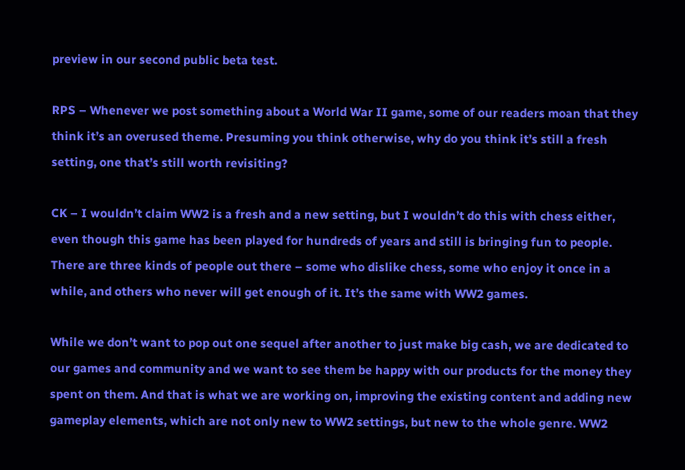preview in our second public beta test.

RPS – Whenever we post something about a World War II game, some of our readers moan that they think it’s an overused theme. Presuming you think otherwise, why do you think it’s still a fresh setting, one that’s still worth revisiting?

CK – I wouldn’t claim WW2 is a fresh and a new setting, but I wouldn’t do this with chess either, even though this game has been played for hundreds of years and still is bringing fun to people. There are three kinds of people out there – some who dislike chess, some who enjoy it once in a while, and others who never will get enough of it. It’s the same with WW2 games.

While we don’t want to pop out one sequel after another to just make big cash, we are dedicated to our games and community and we want to see them be happy with our products for the money they spent on them. And that is what we are working on, improving the existing content and adding new gameplay elements, which are not only new to WW2 settings, but new to the whole genre. WW2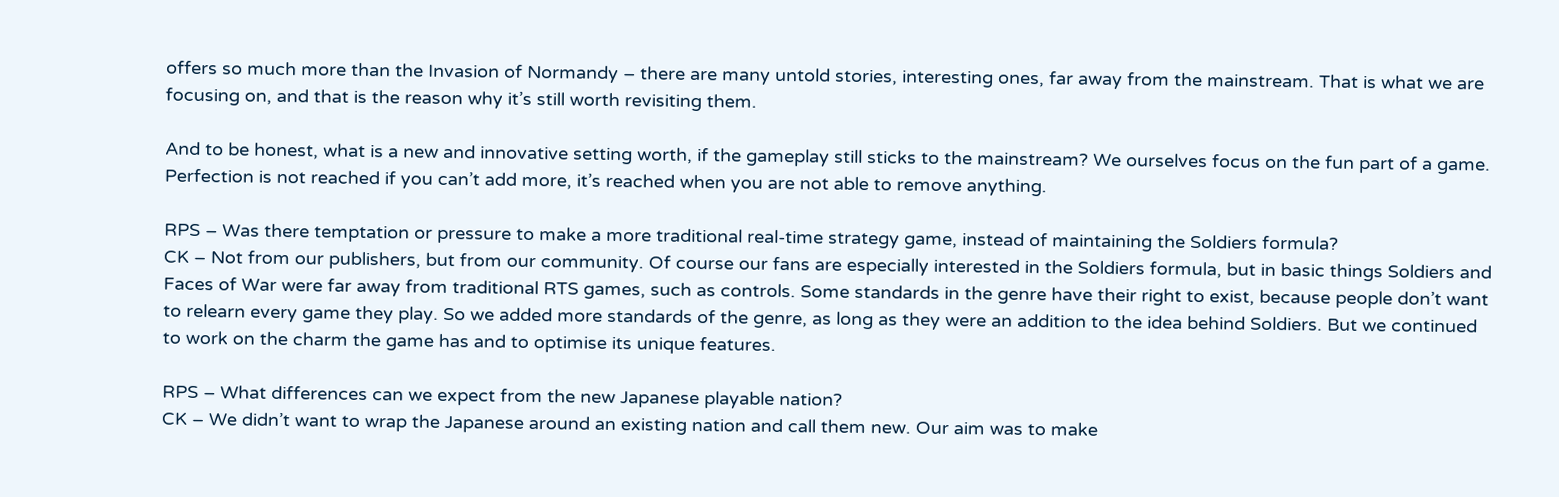offers so much more than the Invasion of Normandy – there are many untold stories, interesting ones, far away from the mainstream. That is what we are focusing on, and that is the reason why it’s still worth revisiting them.

And to be honest, what is a new and innovative setting worth, if the gameplay still sticks to the mainstream? We ourselves focus on the fun part of a game. Perfection is not reached if you can’t add more, it’s reached when you are not able to remove anything.

RPS – Was there temptation or pressure to make a more traditional real-time strategy game, instead of maintaining the Soldiers formula?
CK – Not from our publishers, but from our community. Of course our fans are especially interested in the Soldiers formula, but in basic things Soldiers and Faces of War were far away from traditional RTS games, such as controls. Some standards in the genre have their right to exist, because people don’t want to relearn every game they play. So we added more standards of the genre, as long as they were an addition to the idea behind Soldiers. But we continued to work on the charm the game has and to optimise its unique features.

RPS – What differences can we expect from the new Japanese playable nation?
CK – We didn’t want to wrap the Japanese around an existing nation and call them new. Our aim was to make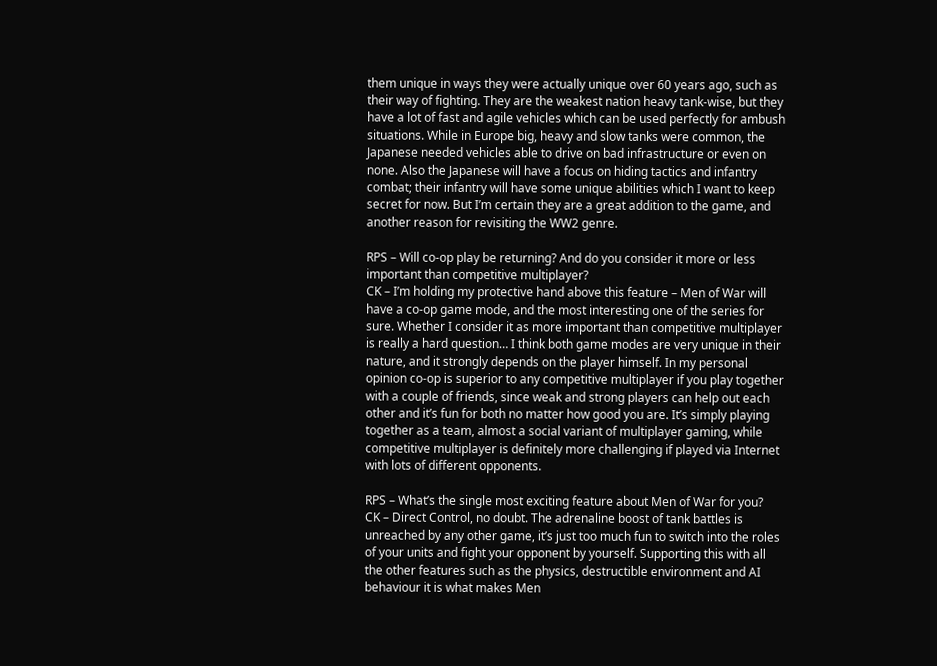them unique in ways they were actually unique over 60 years ago, such as their way of fighting. They are the weakest nation heavy tank-wise, but they have a lot of fast and agile vehicles which can be used perfectly for ambush situations. While in Europe big, heavy and slow tanks were common, the Japanese needed vehicles able to drive on bad infrastructure or even on none. Also the Japanese will have a focus on hiding tactics and infantry combat; their infantry will have some unique abilities which I want to keep secret for now. But I’m certain they are a great addition to the game, and another reason for revisiting the WW2 genre.

RPS – Will co-op play be returning? And do you consider it more or less important than competitive multiplayer?
CK – I’m holding my protective hand above this feature – Men of War will have a co-op game mode, and the most interesting one of the series for sure. Whether I consider it as more important than competitive multiplayer is really a hard question… I think both game modes are very unique in their nature, and it strongly depends on the player himself. In my personal opinion co-op is superior to any competitive multiplayer if you play together with a couple of friends, since weak and strong players can help out each other and it’s fun for both no matter how good you are. It’s simply playing together as a team, almost a social variant of multiplayer gaming, while competitive multiplayer is definitely more challenging if played via Internet with lots of different opponents.

RPS – What’s the single most exciting feature about Men of War for you?
CK – Direct Control, no doubt. The adrenaline boost of tank battles is unreached by any other game, it’s just too much fun to switch into the roles of your units and fight your opponent by yourself. Supporting this with all the other features such as the physics, destructible environment and AI behaviour it is what makes Men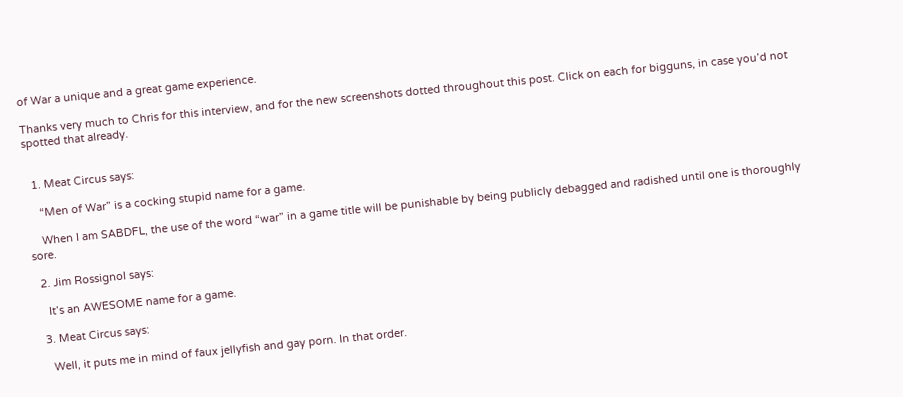of War a unique and a great game experience.

Thanks very much to Chris for this interview, and for the new screenshots dotted throughout this post. Click on each for bigguns, in case you’d not spotted that already.


  1. Meat Circus says:

    “Men of War” is a cocking stupid name for a game.

    When I am SABDFL, the use of the word “war” in a game title will be punishable by being publicly debagged and radished until one is thoroughly sore.

  2. Jim Rossignol says:

    It’s an AWESOME name for a game.

  3. Meat Circus says:

    Well, it puts me in mind of faux jellyfish and gay porn. In that order.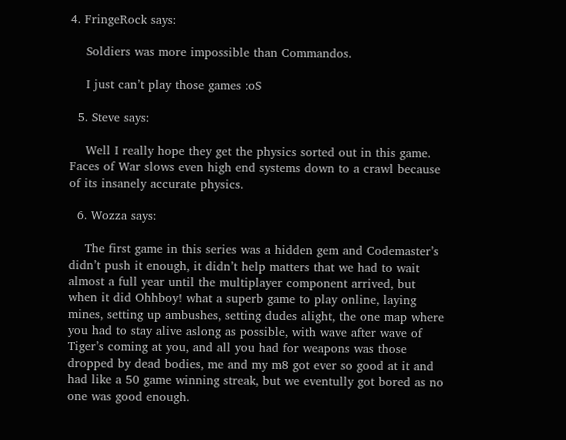4. FringeRock says:

    Soldiers was more impossible than Commandos.

    I just can’t play those games :oS

  5. Steve says:

    Well I really hope they get the physics sorted out in this game. Faces of War slows even high end systems down to a crawl because of its insanely accurate physics.

  6. Wozza says:

    The first game in this series was a hidden gem and Codemaster’s didn’t push it enough, it didn’t help matters that we had to wait almost a full year until the multiplayer component arrived, but when it did Ohhboy! what a superb game to play online, laying mines, setting up ambushes, setting dudes alight, the one map where you had to stay alive aslong as possible, with wave after wave of Tiger’s coming at you, and all you had for weapons was those dropped by dead bodies, me and my m8 got ever so good at it and had like a 50 game winning streak, but we eventully got bored as no one was good enough.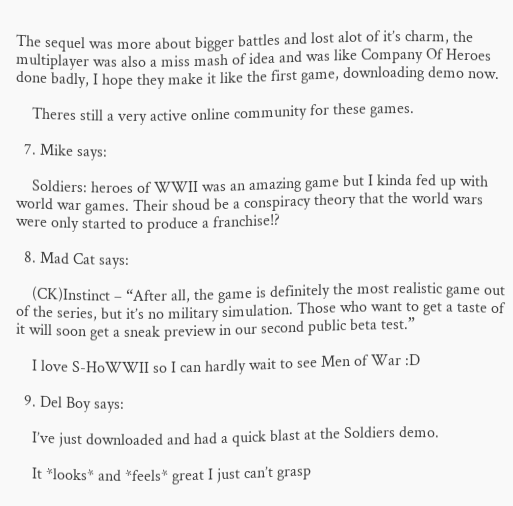The sequel was more about bigger battles and lost alot of it’s charm, the multiplayer was also a miss mash of idea and was like Company Of Heroes done badly, I hope they make it like the first game, downloading demo now.

    Theres still a very active online community for these games.

  7. Mike says:

    Soldiers: heroes of WWII was an amazing game but I kinda fed up with world war games. Their shoud be a conspiracy theory that the world wars were only started to produce a franchise!?

  8. Mad Cat says:

    (CK)Instinct – “After all, the game is definitely the most realistic game out of the series, but it’s no military simulation. Those who want to get a taste of it will soon get a sneak preview in our second public beta test.”

    I love S-HoWWII so I can hardly wait to see Men of War :D

  9. Del Boy says:

    I’ve just downloaded and had a quick blast at the Soldiers demo.

    It *looks* and *feels* great I just can’t grasp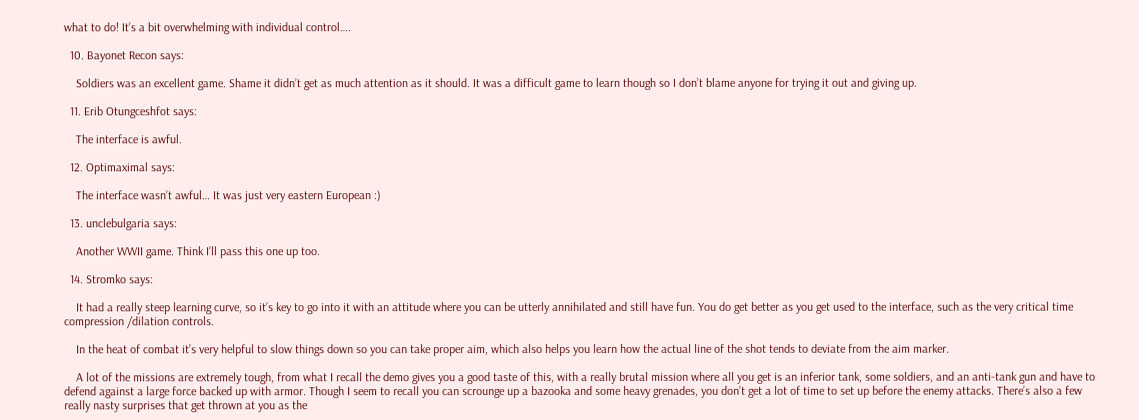what to do! It’s a bit overwhelming with individual control….

  10. Bayonet Recon says:

    Soldiers was an excellent game. Shame it didn’t get as much attention as it should. It was a difficult game to learn though so I don’t blame anyone for trying it out and giving up.

  11. Erib Otungceshfot says:

    The interface is awful.

  12. Optimaximal says:

    The interface wasn’t awful… It was just very eastern European :)

  13. unclebulgaria says:

    Another WWII game. Think I’ll pass this one up too.

  14. Stromko says:

    It had a really steep learning curve, so it’s key to go into it with an attitude where you can be utterly annihilated and still have fun. You do get better as you get used to the interface, such as the very critical time compression /dilation controls.

    In the heat of combat it’s very helpful to slow things down so you can take proper aim, which also helps you learn how the actual line of the shot tends to deviate from the aim marker.

    A lot of the missions are extremely tough, from what I recall the demo gives you a good taste of this, with a really brutal mission where all you get is an inferior tank, some soldiers, and an anti-tank gun and have to defend against a large force backed up with armor. Though I seem to recall you can scrounge up a bazooka and some heavy grenades, you don’t get a lot of time to set up before the enemy attacks. There’s also a few really nasty surprises that get thrown at you as the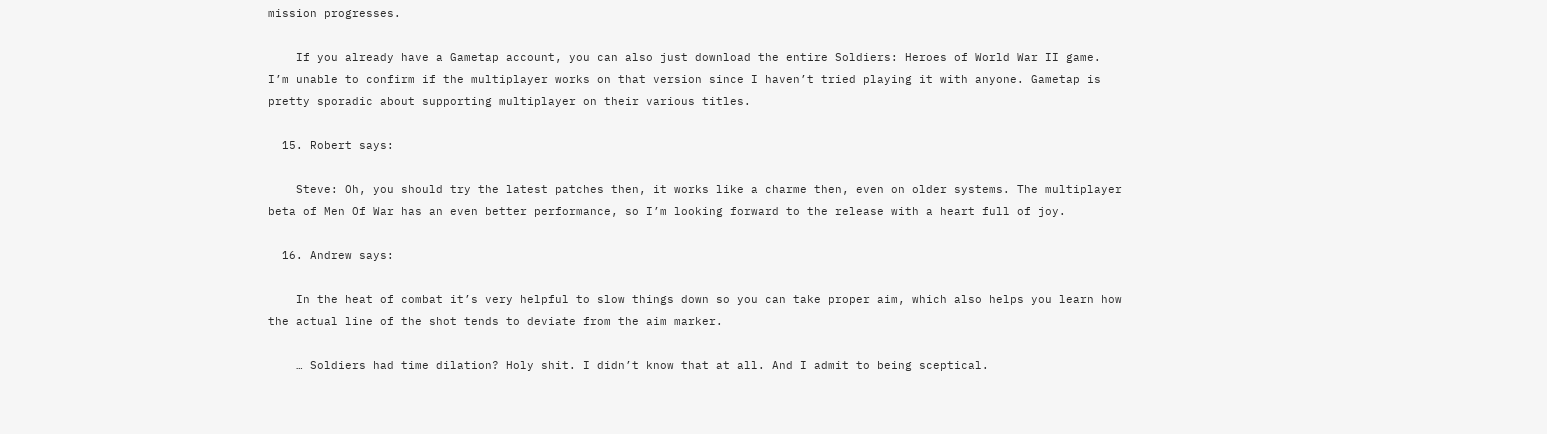mission progresses.

    If you already have a Gametap account, you can also just download the entire Soldiers: Heroes of World War II game. I’m unable to confirm if the multiplayer works on that version since I haven’t tried playing it with anyone. Gametap is pretty sporadic about supporting multiplayer on their various titles.

  15. Robert says:

    Steve: Oh, you should try the latest patches then, it works like a charme then, even on older systems. The multiplayer beta of Men Of War has an even better performance, so I’m looking forward to the release with a heart full of joy.

  16. Andrew says:

    In the heat of combat it’s very helpful to slow things down so you can take proper aim, which also helps you learn how the actual line of the shot tends to deviate from the aim marker.

    … Soldiers had time dilation? Holy shit. I didn’t know that at all. And I admit to being sceptical.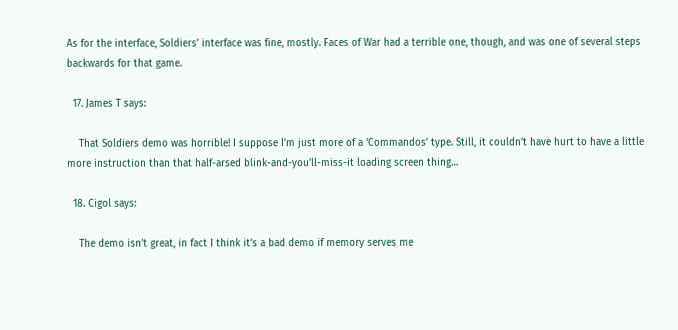As for the interface, Soldiers’ interface was fine, mostly. Faces of War had a terrible one, though, and was one of several steps backwards for that game.

  17. James T says:

    That Soldiers demo was horrible! I suppose I’m just more of a ‘Commandos’ type. Still, it couldn’t have hurt to have a little more instruction than that half-arsed blink-and-you’ll-miss-it loading screen thing…

  18. Cigol says:

    The demo isn’t great, in fact I think it’s a bad demo if memory serves me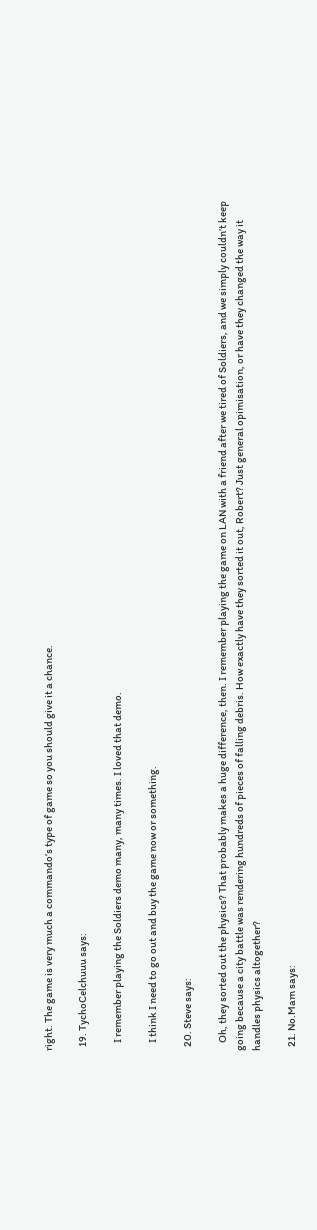right. The game is very much a commando’s type of game so you should give it a chance.

  19. TychoCelchuuu says:

    I remember playing the Soldiers demo many, many times. I loved that demo.

    I think I need to go out and buy the game now or something.

  20. Steve says:

    Oh, they sorted out the physics? That probably makes a huge difference, then. I remember playing the game on LAN with a friend after we tired of Soldiers, and we simply couldn’t keep going because a city battle was rendering hundreds of pieces of falling debris. How exactly have they sorted it out, Robert? Just general opimisation, or have they changed the way it handles physics altogether?

  21. No.Mam says: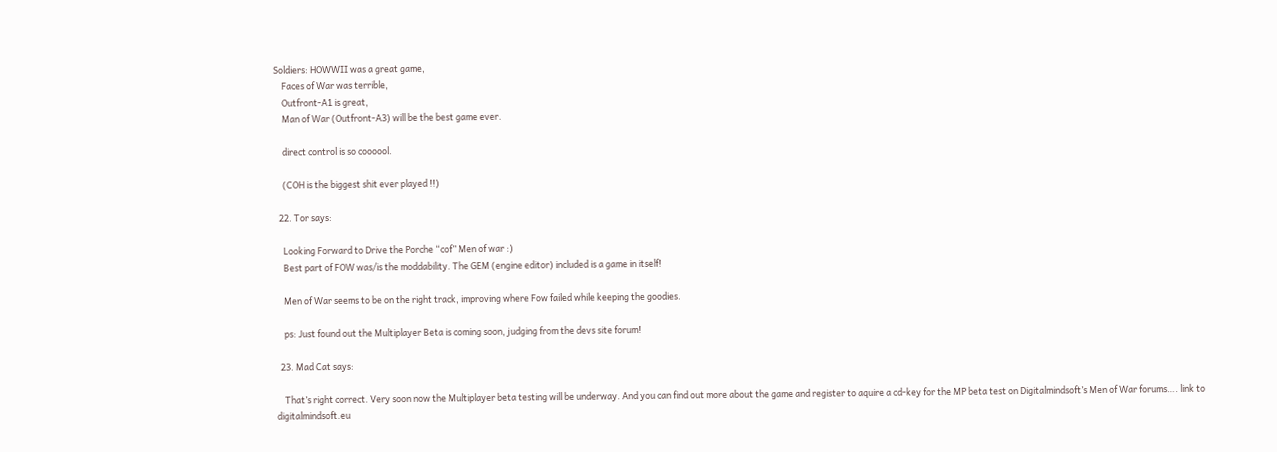Soldiers: HOWWII was a great game,
    Faces of War was terrible,
    Outfront-A1 is great,
    Man of War (Outfront-A3) will be the best game ever.

    direct control is so coooool.

    (COH is the biggest shit ever played !!)

  22. Tor says:

    Looking Forward to Drive the Porche “cof” Men of war :)
    Best part of FOW was/is the moddability. The GEM (engine editor) included is a game in itself!

    Men of War seems to be on the right track, improving where Fow failed while keeping the goodies.

    ps: Just found out the Multiplayer Beta is coming soon, judging from the devs site forum!

  23. Mad Cat says:

    That’s right correct. Very soon now the Multiplayer beta testing will be underway. And you can find out more about the game and register to aquire a cd-key for the MP beta test on Digitalmindsoft’s Men of War forums…. link to digitalmindsoft.eu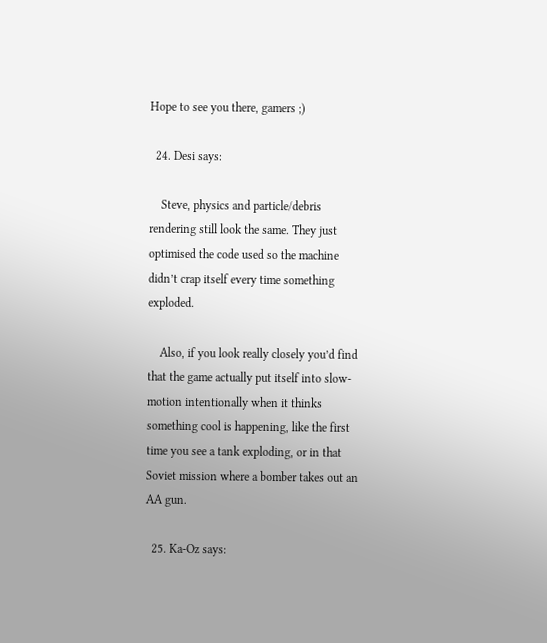Hope to see you there, gamers ;)

  24. Desi says:

    Steve, physics and particle/debris rendering still look the same. They just optimised the code used so the machine didn’t crap itself every time something exploded.

    Also, if you look really closely you’d find that the game actually put itself into slow-motion intentionally when it thinks something cool is happening, like the first time you see a tank exploding, or in that Soviet mission where a bomber takes out an AA gun.

  25. Ka-Oz says: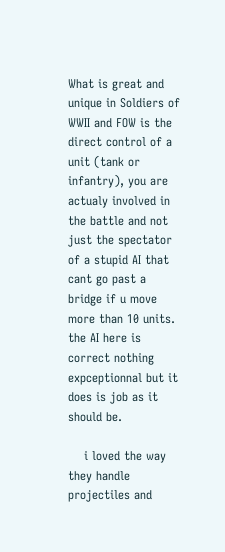What is great and unique in Soldiers of WWII and FOW is the direct control of a unit (tank or infantry), you are actualy involved in the battle and not just the spectator of a stupid AI that cant go past a bridge if u move more than 10 units. the AI here is correct nothing expceptionnal but it does is job as it should be.

    i loved the way they handle projectiles and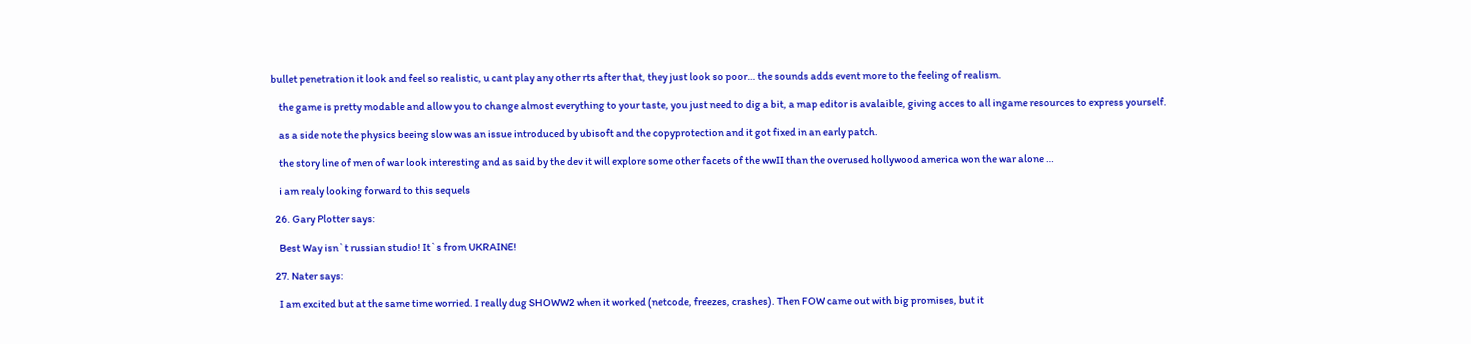bullet penetration it look and feel so realistic, u cant play any other rts after that, they just look so poor… the sounds adds event more to the feeling of realism.

    the game is pretty modable and allow you to change almost everything to your taste, you just need to dig a bit, a map editor is avalaible, giving acces to all ingame resources to express yourself.

    as a side note the physics beeing slow was an issue introduced by ubisoft and the copyprotection and it got fixed in an early patch.

    the story line of men of war look interesting and as said by the dev it will explore some other facets of the wwII than the overused hollywood america won the war alone …

    i am realy looking forward to this sequels

  26. Gary Plotter says:

    Best Way isn`t russian studio! It`s from UKRAINE!

  27. Nater says:

    I am excited but at the same time worried. I really dug SHOWW2 when it worked (netcode, freezes, crashes). Then FOW came out with big promises, but it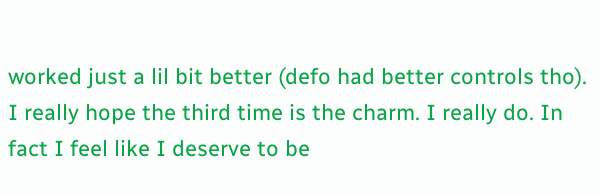worked just a lil bit better (defo had better controls tho). I really hope the third time is the charm. I really do. In fact I feel like I deserve to be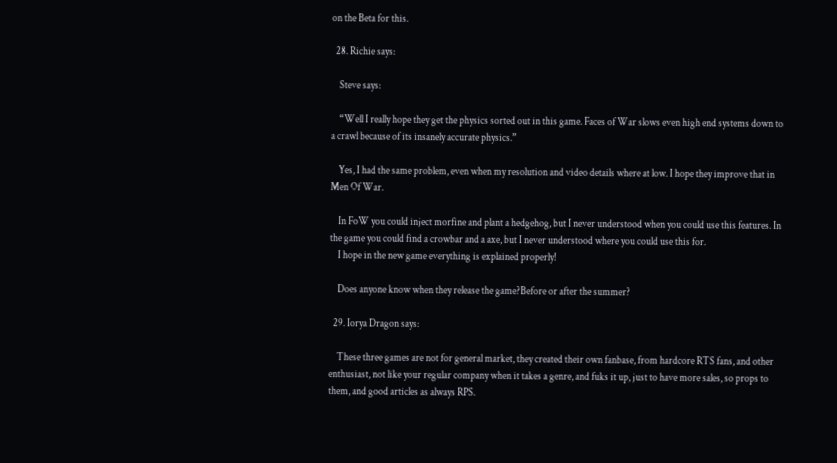on the Beta for this.

  28. Richie says:

    Steve says:

    “Well I really hope they get the physics sorted out in this game. Faces of War slows even high end systems down to a crawl because of its insanely accurate physics.”

    Yes, I had the same problem, even when my resolution and video details where at low. I hope they improve that in Men Of War.

    In FoW you could inject morfine and plant a hedgehog, but I never understood when you could use this features. In the game you could find a crowbar and a axe, but I never understood where you could use this for.
    I hope in the new game everything is explained properly!

    Does anyone know when they release the game?Before or after the summer?

  29. Iorya Dragon says:

    These three games are not for general market, they created their own fanbase, from hardcore RTS fans, and other enthusiast, not like your regular company when it takes a genre, and fuks it up, just to have more sales, so props to them, and good articles as always RPS.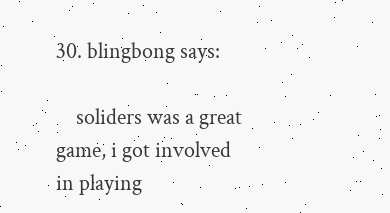30. blingbong says:

    soliders was a great game, i got involved in playing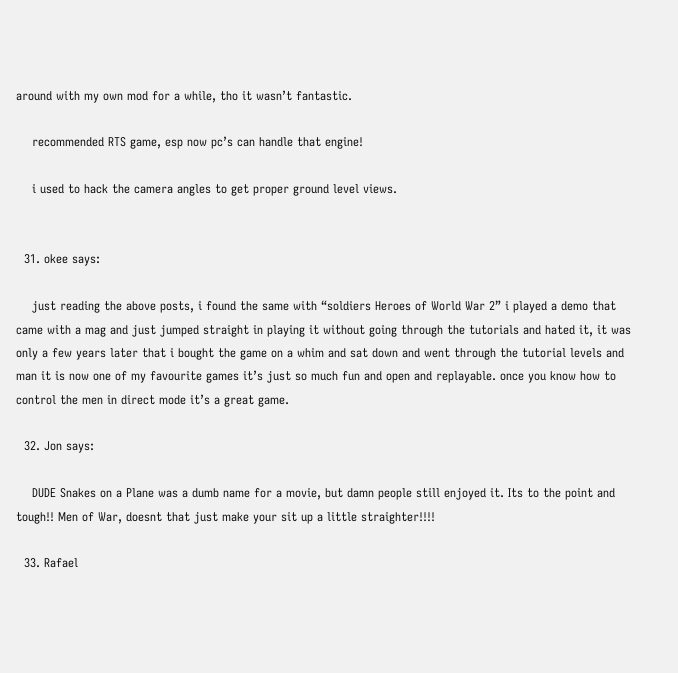around with my own mod for a while, tho it wasn’t fantastic.

    recommended RTS game, esp now pc’s can handle that engine!

    i used to hack the camera angles to get proper ground level views.


  31. okee says:

    just reading the above posts, i found the same with “soldiers Heroes of World War 2” i played a demo that came with a mag and just jumped straight in playing it without going through the tutorials and hated it, it was only a few years later that i bought the game on a whim and sat down and went through the tutorial levels and man it is now one of my favourite games it’s just so much fun and open and replayable. once you know how to control the men in direct mode it’s a great game.

  32. Jon says:

    DUDE Snakes on a Plane was a dumb name for a movie, but damn people still enjoyed it. Its to the point and tough!! Men of War, doesnt that just make your sit up a little straighter!!!!

  33. Rafael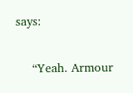says:

    “Yeah. Armour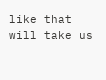like that will take us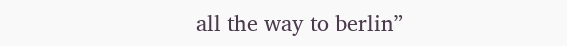all the way to berlin”